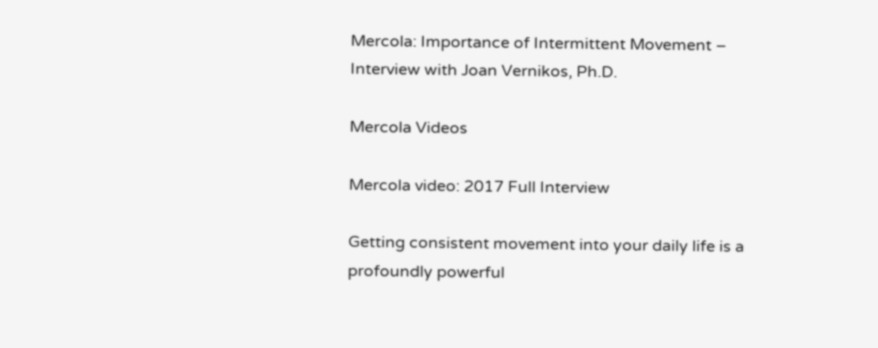Mercola: Importance of Intermittent Movement – Interview with Joan Vernikos, Ph.D.

Mercola Videos

Mercola video: 2017 Full Interview

Getting consistent movement into your daily life is a profoundly powerful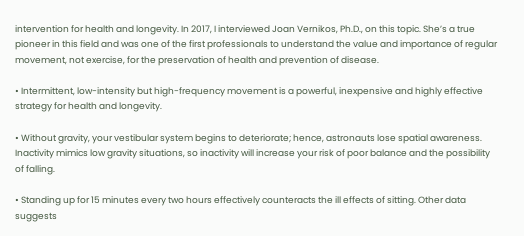intervention for health and longevity. In 2017, I interviewed Joan Vernikos, Ph.D., on this topic. She’s a true pioneer in this field and was one of the first professionals to understand the value and importance of regular movement, not exercise, for the preservation of health and prevention of disease.

• Intermittent, low-intensity but high-frequency movement is a powerful, inexpensive and highly effective strategy for health and longevity.

• Without gravity, your vestibular system begins to deteriorate; hence, astronauts lose spatial awareness. Inactivity mimics low gravity situations, so inactivity will increase your risk of poor balance and the possibility of falling.

• Standing up for 15 minutes every two hours effectively counteracts the ill effects of sitting. Other data suggests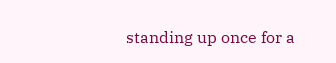standing up once for a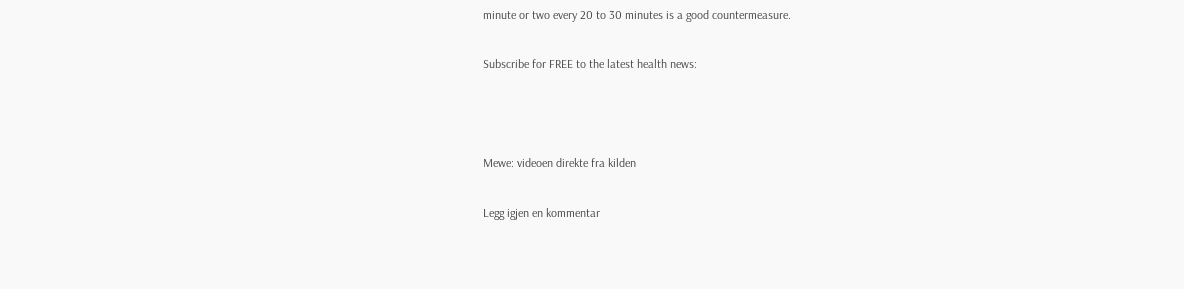minute or two every 20 to 30 minutes is a good countermeasure.

Subscribe for FREE to the latest health news:



Mewe: videoen direkte fra kilden

Legg igjen en kommentar